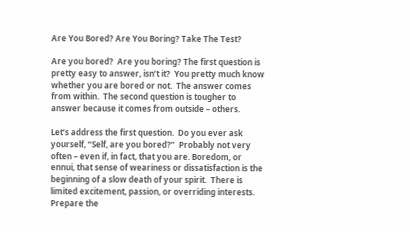Are You Bored? Are You Boring? Take The Test?

Are you bored?  Are you boring? The first question is pretty easy to answer, isn’t it?  You pretty much know whether you are bored or not.  The answer comes from within.  The second question is tougher to answer because it comes from outside – others.

Let’s address the first question.  Do you ever ask yourself, “Self, are you bored?”  Probably not very often – even if, in fact, that you are. Boredom, or ennui, that sense of weariness or dissatisfaction is the beginning of a slow death of your spirit.  There is limited excitement, passion, or overriding interests.  Prepare the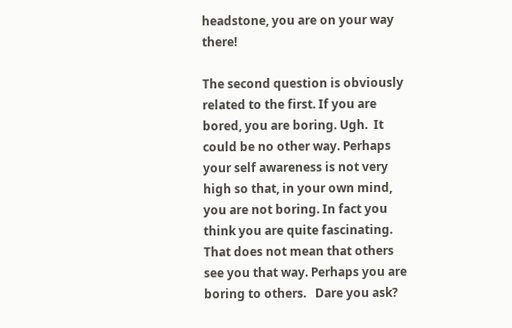headstone, you are on your way there!

The second question is obviously related to the first. If you are bored, you are boring. Ugh.  It could be no other way. Perhaps your self awareness is not very high so that, in your own mind, you are not boring. In fact you think you are quite fascinating. That does not mean that others see you that way. Perhaps you are boring to others.   Dare you ask?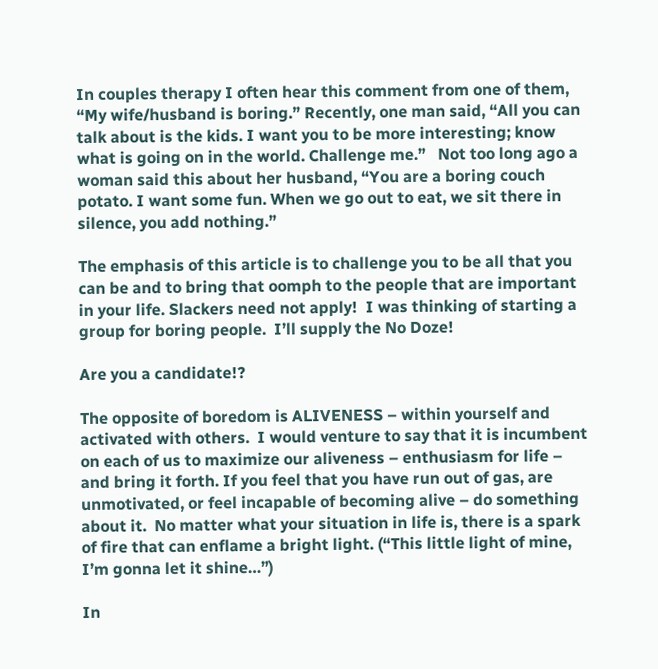In couples therapy I often hear this comment from one of them, “My wife/husband is boring.” Recently, one man said, “All you can talk about is the kids. I want you to be more interesting; know what is going on in the world. Challenge me.”   Not too long ago a woman said this about her husband, “You are a boring couch potato. I want some fun. When we go out to eat, we sit there in silence, you add nothing.”

The emphasis of this article is to challenge you to be all that you can be and to bring that oomph to the people that are important in your life. Slackers need not apply!  I was thinking of starting a group for boring people.  I’ll supply the No Doze!

Are you a candidate!?

The opposite of boredom is ALIVENESS – within yourself and activated with others.  I would venture to say that it is incumbent on each of us to maximize our aliveness – enthusiasm for life – and bring it forth. If you feel that you have run out of gas, are unmotivated, or feel incapable of becoming alive – do something about it.  No matter what your situation in life is, there is a spark of fire that can enflame a bright light. (“This little light of mine, I’m gonna let it shine…”)

In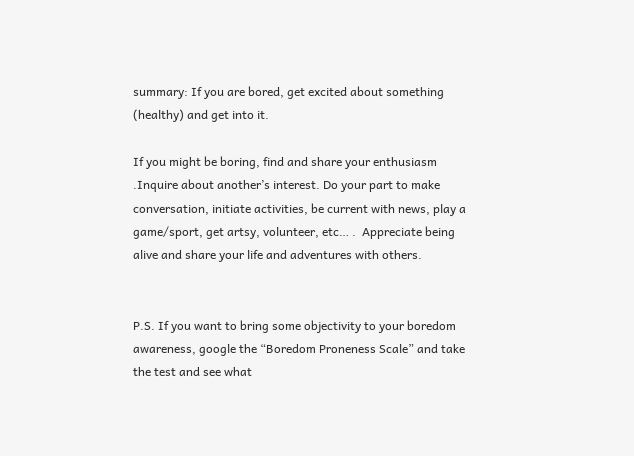summary: If you are bored, get excited about something (healthy) and get into it.

If you might be boring, find and share your enthusiasm .Inquire about another’s interest. Do your part to make conversation, initiate activities, be current with news, play a game/sport, get artsy, volunteer, etc… .  Appreciate being alive and share your life and adventures with others.


P.S. If you want to bring some objectivity to your boredom awareness, google the “Boredom Proneness Scale” and take the test and see what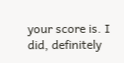your score is. I did, definitely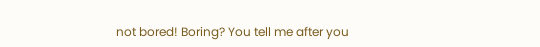not bored! Boring? You tell me after you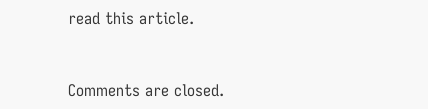read this article.


Comments are closed.